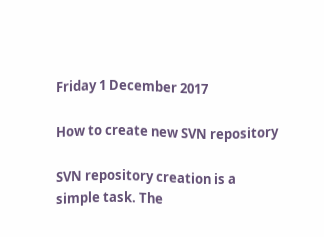Friday 1 December 2017

How to create new SVN repository

SVN repository creation is a simple task. The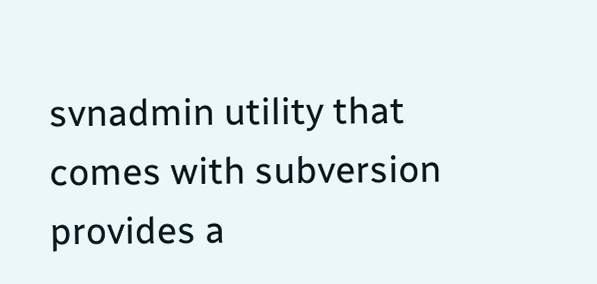svnadmin utility that comes with subversion provides a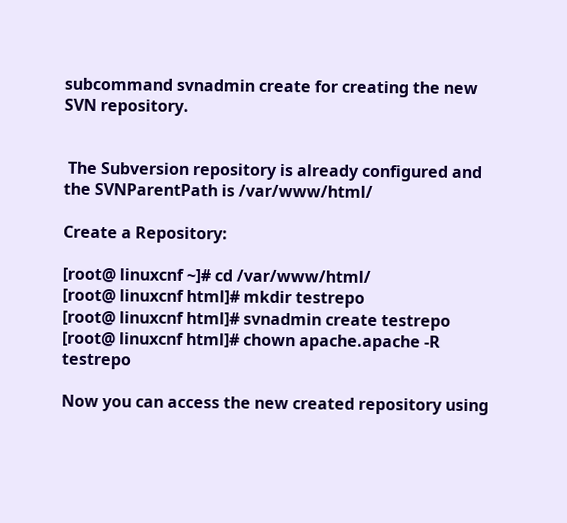subcommand svnadmin create for creating the new SVN repository.


 The Subversion repository is already configured and the SVNParentPath is /var/www/html/

Create a Repository:

[root@ linuxcnf ~]# cd /var/www/html/
[root@ linuxcnf html]# mkdir testrepo
[root@ linuxcnf html]# svnadmin create testrepo
[root@ linuxcnf html]# chown apache.apache -R testrepo

Now you can access the new created repository using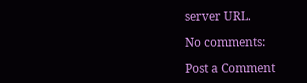server URL.

No comments:

Post a Comment